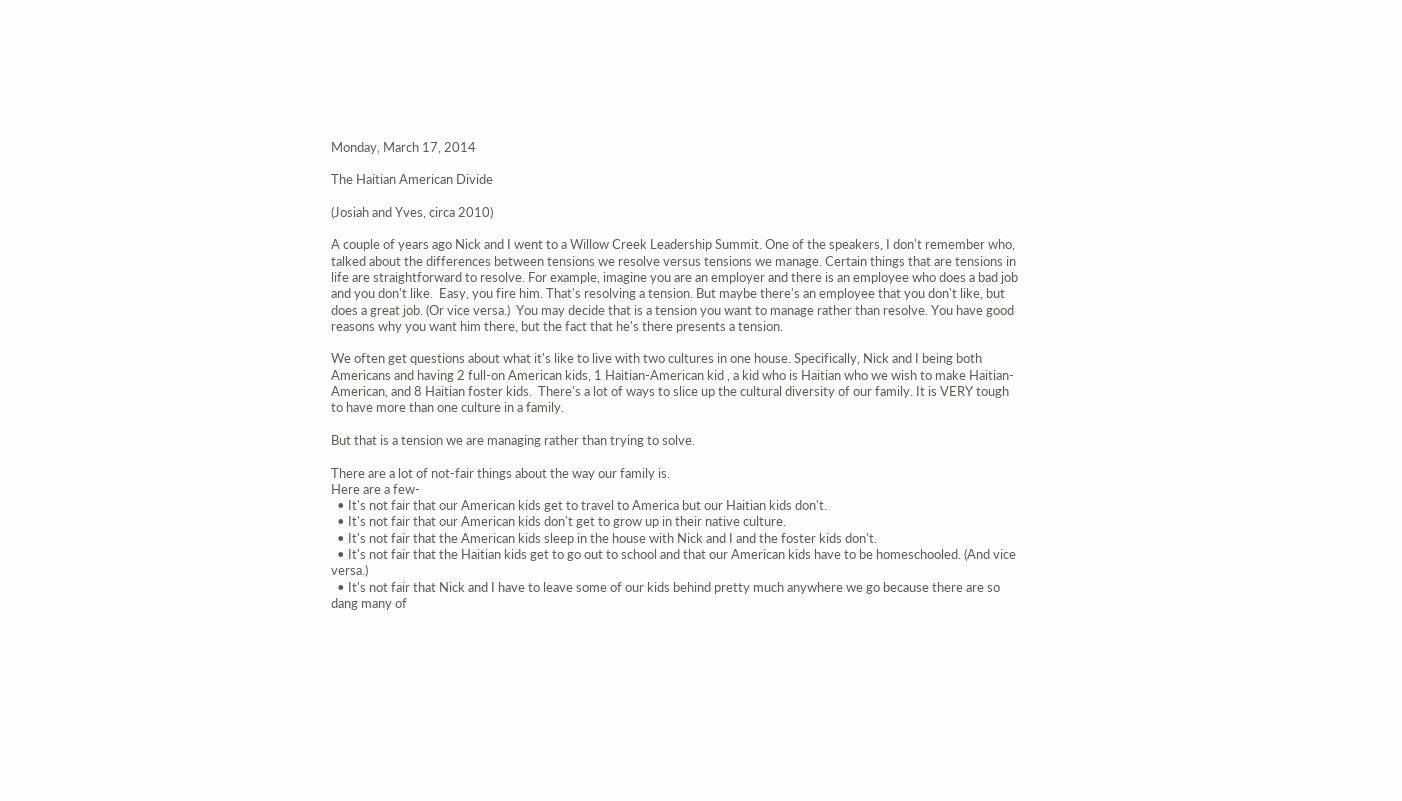Monday, March 17, 2014

The Haitian American Divide

(Josiah and Yves, circa 2010)

A couple of years ago Nick and I went to a Willow Creek Leadership Summit. One of the speakers, I don't remember who, talked about the differences between tensions we resolve versus tensions we manage. Certain things that are tensions in life are straightforward to resolve. For example, imagine you are an employer and there is an employee who does a bad job and you don't like.  Easy, you fire him. That's resolving a tension. But maybe there's an employee that you don't like, but does a great job. (Or vice versa.)  You may decide that is a tension you want to manage rather than resolve. You have good reasons why you want him there, but the fact that he's there presents a tension.

We often get questions about what it's like to live with two cultures in one house. Specifically, Nick and I being both Americans and having 2 full-on American kids, 1 Haitian-American kid , a kid who is Haitian who we wish to make Haitian-American, and 8 Haitian foster kids.  There's a lot of ways to slice up the cultural diversity of our family. It is VERY tough to have more than one culture in a family.

But that is a tension we are managing rather than trying to solve.

There are a lot of not-fair things about the way our family is.
Here are a few-
  • It's not fair that our American kids get to travel to America but our Haitian kids don't.
  • It's not fair that our American kids don't get to grow up in their native culture.
  • It's not fair that the American kids sleep in the house with Nick and I and the foster kids don't.
  • It's not fair that the Haitian kids get to go out to school and that our American kids have to be homeschooled. (And vice versa.)
  • It's not fair that Nick and I have to leave some of our kids behind pretty much anywhere we go because there are so dang many of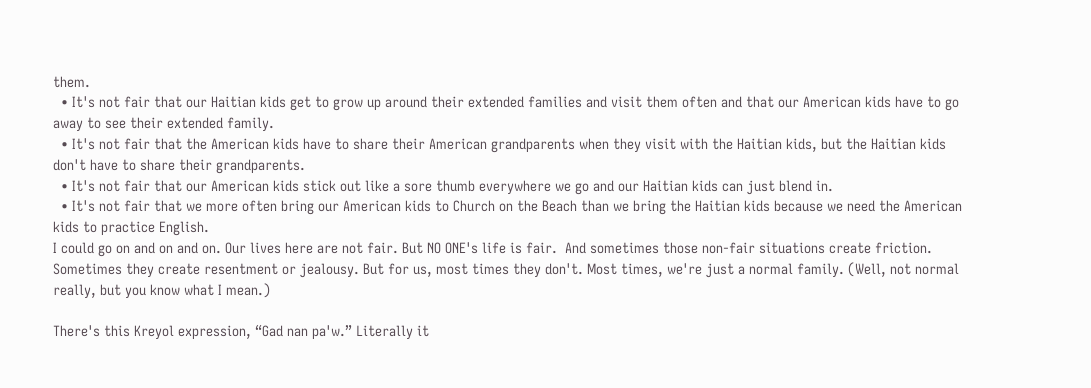them.
  • It's not fair that our Haitian kids get to grow up around their extended families and visit them often and that our American kids have to go away to see their extended family.
  • It's not fair that the American kids have to share their American grandparents when they visit with the Haitian kids, but the Haitian kids don't have to share their grandparents.
  • It's not fair that our American kids stick out like a sore thumb everywhere we go and our Haitian kids can just blend in.
  • It's not fair that we more often bring our American kids to Church on the Beach than we bring the Haitian kids because we need the American kids to practice English.
I could go on and on and on. Our lives here are not fair. But NO ONE's life is fair.  And sometimes those non-fair situations create friction. Sometimes they create resentment or jealousy. But for us, most times they don't. Most times, we're just a normal family. (Well, not normal really, but you know what I mean.)

There's this Kreyol expression, “Gad nan pa'w.” Literally it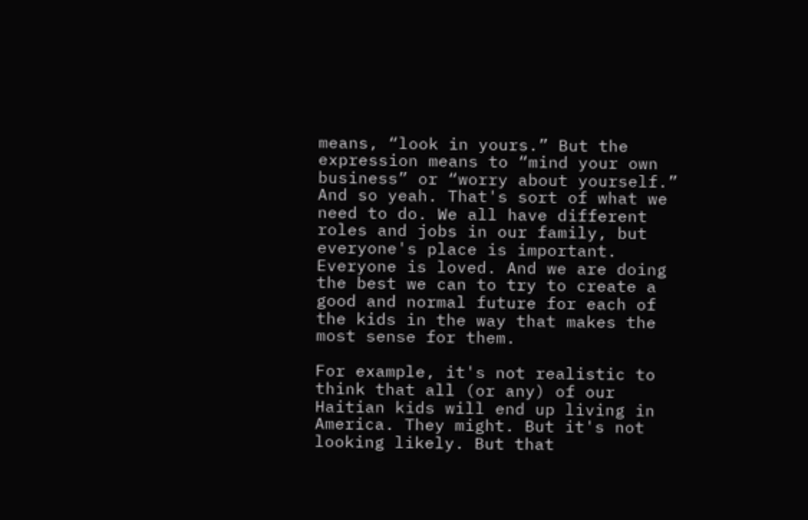means, “look in yours.” But the expression means to “mind your own business” or “worry about yourself.” And so yeah. That's sort of what we need to do. We all have different roles and jobs in our family, but everyone's place is important. Everyone is loved. And we are doing the best we can to try to create a good and normal future for each of the kids in the way that makes the most sense for them.

For example, it's not realistic to think that all (or any) of our Haitian kids will end up living in America. They might. But it's not looking likely. But that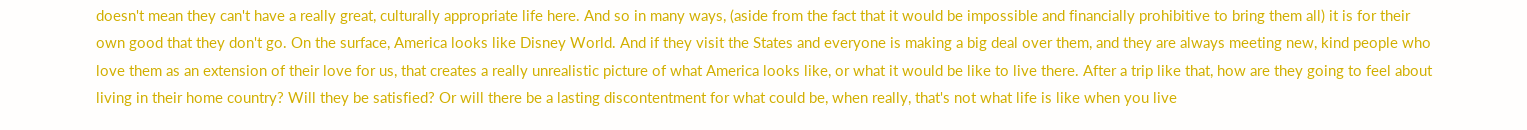doesn't mean they can't have a really great, culturally appropriate life here. And so in many ways, (aside from the fact that it would be impossible and financially prohibitive to bring them all) it is for their own good that they don't go. On the surface, America looks like Disney World. And if they visit the States and everyone is making a big deal over them, and they are always meeting new, kind people who love them as an extension of their love for us, that creates a really unrealistic picture of what America looks like, or what it would be like to live there. After a trip like that, how are they going to feel about living in their home country? Will they be satisfied? Or will there be a lasting discontentment for what could be, when really, that's not what life is like when you live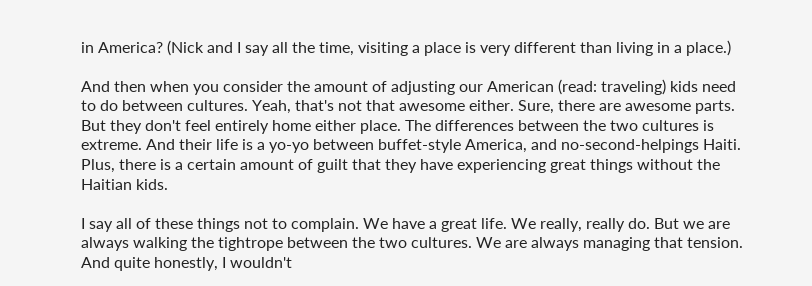in America? (Nick and I say all the time, visiting a place is very different than living in a place.)

And then when you consider the amount of adjusting our American (read: traveling) kids need to do between cultures. Yeah, that's not that awesome either. Sure, there are awesome parts. But they don't feel entirely home either place. The differences between the two cultures is extreme. And their life is a yo-yo between buffet-style America, and no-second-helpings Haiti. Plus, there is a certain amount of guilt that they have experiencing great things without the Haitian kids.

I say all of these things not to complain. We have a great life. We really, really do. But we are always walking the tightrope between the two cultures. We are always managing that tension.  And quite honestly, I wouldn't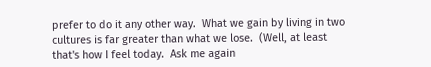prefer to do it any other way.  What we gain by living in two cultures is far greater than what we lose.  (Well, at least that's how I feel today.  Ask me again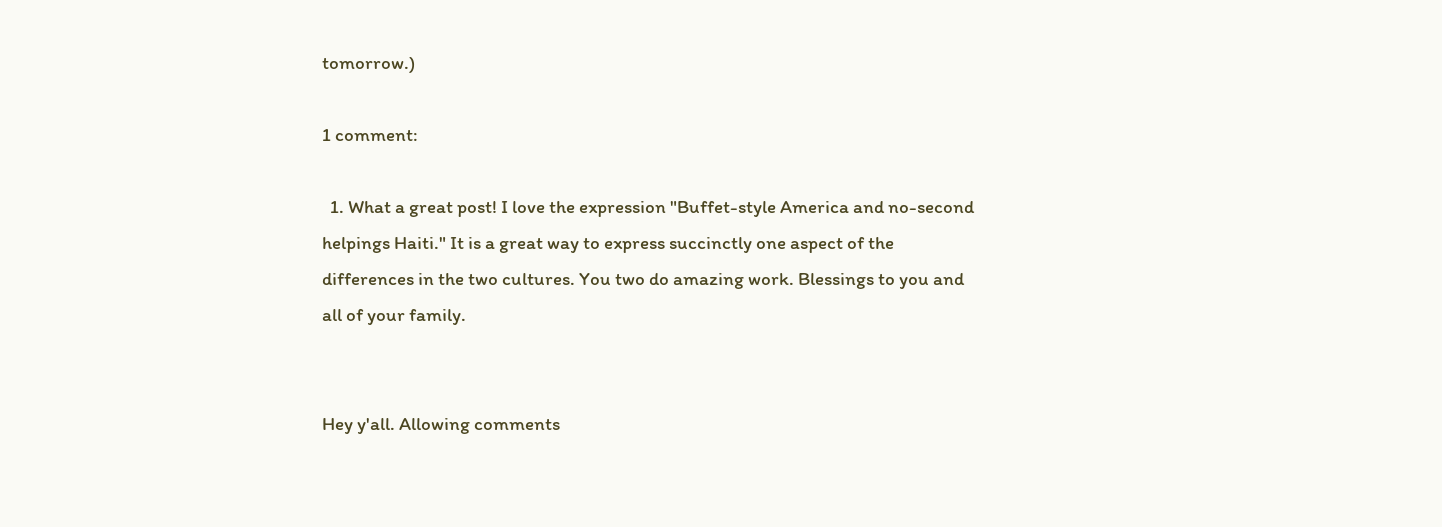tomorrow.)

1 comment:

  1. What a great post! I love the expression "Buffet-style America and no-second helpings Haiti." It is a great way to express succinctly one aspect of the differences in the two cultures. You two do amazing work. Blessings to you and all of your family.


Hey y'all. Allowing comments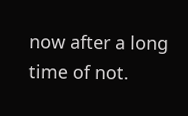now after a long time of not.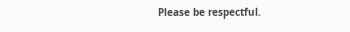Please be respectful.